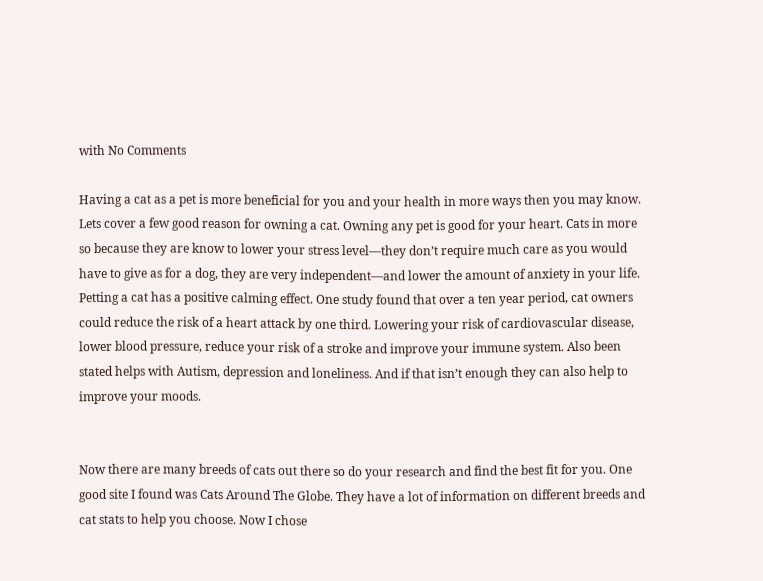with No Comments

Having a cat as a pet is more beneficial for you and your health in more ways then you may know. Lets cover a few good reason for owning a cat. Owning any pet is good for your heart. Cats in more so because they are know to lower your stress level—they don’t require much care as you would have to give as for a dog, they are very independent—and lower the amount of anxiety in your life. Petting a cat has a positive calming effect. One study found that over a ten year period, cat owners could reduce the risk of a heart attack by one third. Lowering your risk of cardiovascular disease, lower blood pressure, reduce your risk of a stroke and improve your immune system. Also been stated helps with Autism, depression and loneliness. And if that isn’t enough they can also help to improve your moods.


Now there are many breeds of cats out there so do your research and find the best fit for you. One good site I found was Cats Around The Globe. They have a lot of information on different breeds and cat stats to help you choose. Now I chose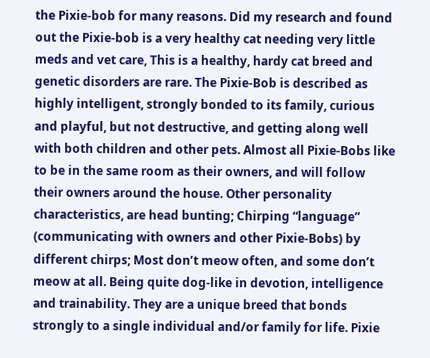the Pixie-bob for many reasons. Did my research and found out the Pixie-bob is a very healthy cat needing very little meds and vet care, This is a healthy, hardy cat breed and genetic disorders are rare. The Pixie-Bob is described as highly intelligent, strongly bonded to its family, curious and playful, but not destructive, and getting along well with both children and other pets. Almost all Pixie-Bobs like to be in the same room as their owners, and will follow their owners around the house. Other personality characteristics, are head bunting; Chirping “language” (communicating with owners and other Pixie-Bobs) by different chirps; Most don’t meow often, and some don’t meow at all. Being quite dog-like in devotion, intelligence and trainability. They are a unique breed that bonds strongly to a single individual and/or family for life. Pixie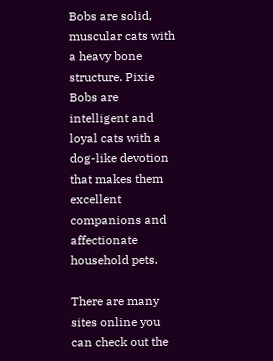Bobs are solid, muscular cats with a heavy bone structure. Pixie Bobs are intelligent and loyal cats with a dog-like devotion that makes them excellent companions and affectionate household pets.

There are many sites online you can check out the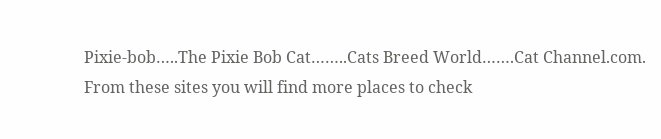Pixie-bob…..The Pixie Bob Cat……..Cats Breed World…….Cat Channel.com. From these sites you will find more places to check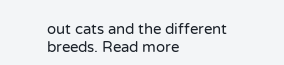out cats and the different breeds. Read more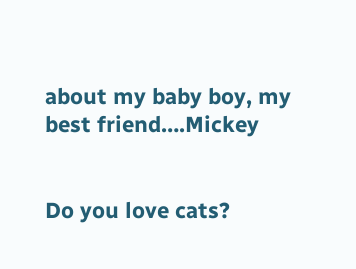about my baby boy, my best friend….Mickey


Do you love cats?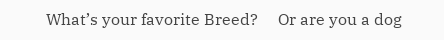What’s your favorite Breed?     Or are you a dog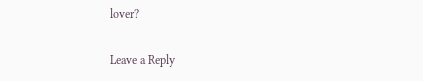lover?

Leave a Reply